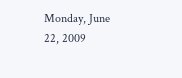Monday, June 22, 2009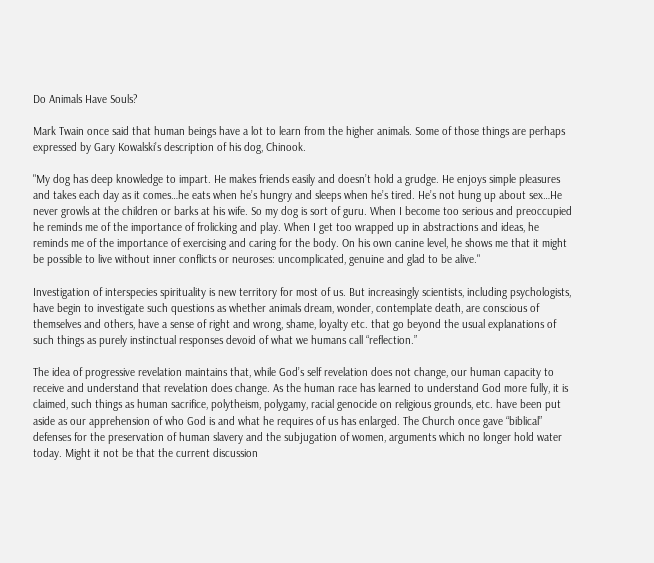Do Animals Have Souls?

Mark Twain once said that human beings have a lot to learn from the higher animals. Some of those things are perhaps expressed by Gary Kowalski’s description of his dog, Chinook.

"My dog has deep knowledge to impart. He makes friends easily and doesn’t hold a grudge. He enjoys simple pleasures and takes each day as it comes…he eats when he’s hungry and sleeps when he’s tired. He’s not hung up about sex…He never growls at the children or barks at his wife. So my dog is sort of guru. When I become too serious and preoccupied he reminds me of the importance of frolicking and play. When I get too wrapped up in abstractions and ideas, he reminds me of the importance of exercising and caring for the body. On his own canine level, he shows me that it might be possible to live without inner conflicts or neuroses: uncomplicated, genuine and glad to be alive."

Investigation of interspecies spirituality is new territory for most of us. But increasingly scientists, including psychologists, have begin to investigate such questions as whether animals dream, wonder, contemplate death, are conscious of themselves and others, have a sense of right and wrong, shame, loyalty etc. that go beyond the usual explanations of such things as purely instinctual responses devoid of what we humans call “reflection.”

The idea of progressive revelation maintains that, while God’s self revelation does not change, our human capacity to receive and understand that revelation does change. As the human race has learned to understand God more fully, it is claimed, such things as human sacrifice, polytheism, polygamy, racial genocide on religious grounds, etc. have been put aside as our apprehension of who God is and what he requires of us has enlarged. The Church once gave “biblical” defenses for the preservation of human slavery and the subjugation of women, arguments which no longer hold water today. Might it not be that the current discussion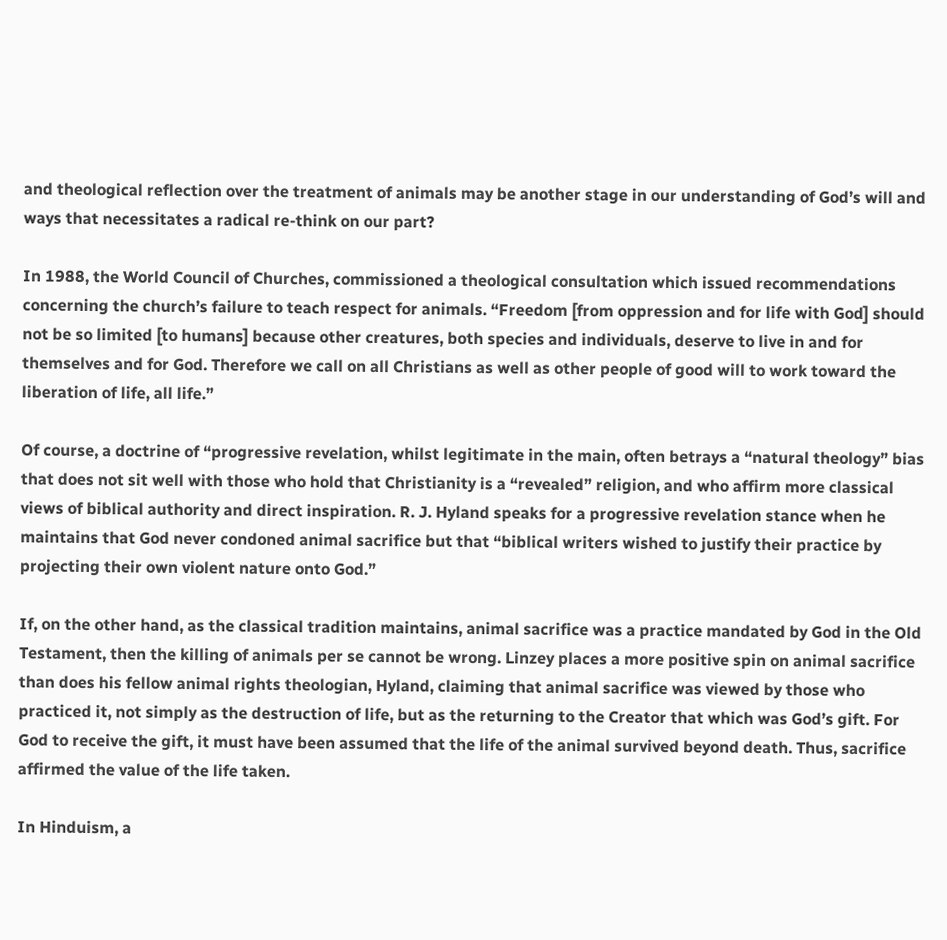and theological reflection over the treatment of animals may be another stage in our understanding of God’s will and ways that necessitates a radical re-think on our part?

In 1988, the World Council of Churches, commissioned a theological consultation which issued recommendations concerning the church’s failure to teach respect for animals. “Freedom [from oppression and for life with God] should not be so limited [to humans] because other creatures, both species and individuals, deserve to live in and for themselves and for God. Therefore we call on all Christians as well as other people of good will to work toward the liberation of life, all life.”

Of course, a doctrine of “progressive revelation, whilst legitimate in the main, often betrays a “natural theology” bias that does not sit well with those who hold that Christianity is a “revealed” religion, and who affirm more classical views of biblical authority and direct inspiration. R. J. Hyland speaks for a progressive revelation stance when he maintains that God never condoned animal sacrifice but that “biblical writers wished to justify their practice by projecting their own violent nature onto God.”

If, on the other hand, as the classical tradition maintains, animal sacrifice was a practice mandated by God in the Old Testament, then the killing of animals per se cannot be wrong. Linzey places a more positive spin on animal sacrifice than does his fellow animal rights theologian, Hyland, claiming that animal sacrifice was viewed by those who practiced it, not simply as the destruction of life, but as the returning to the Creator that which was God’s gift. For God to receive the gift, it must have been assumed that the life of the animal survived beyond death. Thus, sacrifice affirmed the value of the life taken.

In Hinduism, a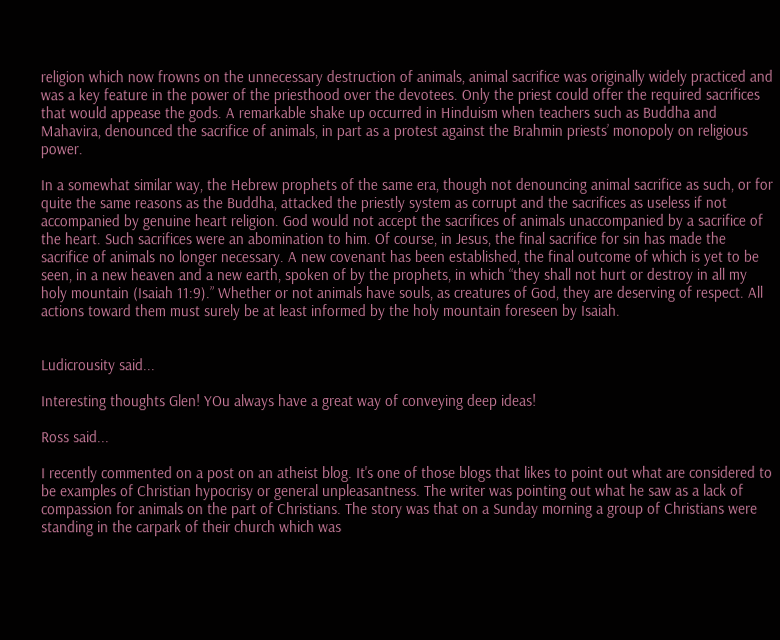religion which now frowns on the unnecessary destruction of animals, animal sacrifice was originally widely practiced and was a key feature in the power of the priesthood over the devotees. Only the priest could offer the required sacrifices that would appease the gods. A remarkable shake up occurred in Hinduism when teachers such as Buddha and Mahavira, denounced the sacrifice of animals, in part as a protest against the Brahmin priests’ monopoly on religious power.

In a somewhat similar way, the Hebrew prophets of the same era, though not denouncing animal sacrifice as such, or for quite the same reasons as the Buddha, attacked the priestly system as corrupt and the sacrifices as useless if not accompanied by genuine heart religion. God would not accept the sacrifices of animals unaccompanied by a sacrifice of the heart. Such sacrifices were an abomination to him. Of course, in Jesus, the final sacrifice for sin has made the sacrifice of animals no longer necessary. A new covenant has been established, the final outcome of which is yet to be seen, in a new heaven and a new earth, spoken of by the prophets, in which “they shall not hurt or destroy in all my holy mountain (Isaiah 11:9).” Whether or not animals have souls, as creatures of God, they are deserving of respect. All actions toward them must surely be at least informed by the holy mountain foreseen by Isaiah.


Ludicrousity said...

Interesting thoughts Glen! YOu always have a great way of conveying deep ideas!

Ross said...

I recently commented on a post on an atheist blog. It's one of those blogs that likes to point out what are considered to be examples of Christian hypocrisy or general unpleasantness. The writer was pointing out what he saw as a lack of compassion for animals on the part of Christians. The story was that on a Sunday morning a group of Christians were standing in the carpark of their church which was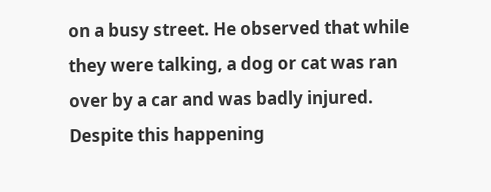on a busy street. He observed that while they were talking, a dog or cat was ran over by a car and was badly injured. Despite this happening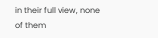in their full view, none of them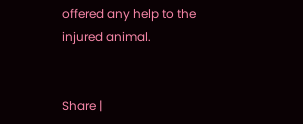offered any help to the injured animal.


Share |